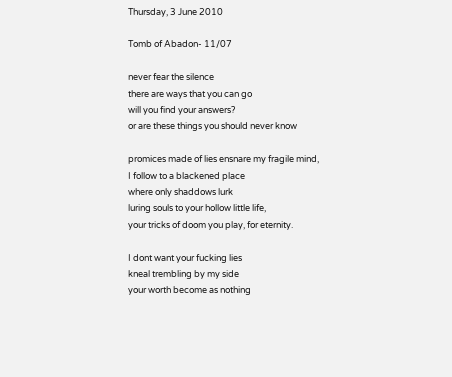Thursday, 3 June 2010

Tomb of Abadon- 11/07

never fear the silence
there are ways that you can go
will you find your answers?
or are these things you should never know

promices made of lies ensnare my fragile mind,
I follow to a blackened place
where only shaddows lurk
luring souls to your hollow little life,
your tricks of doom you play, for eternity.

I dont want your fucking lies
kneal trembling by my side
your worth become as nothing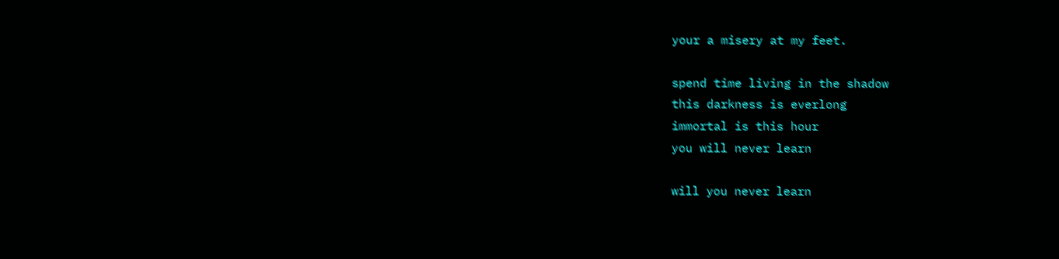your a misery at my feet.

spend time living in the shadow
this darkness is everlong
immortal is this hour
you will never learn

will you never learn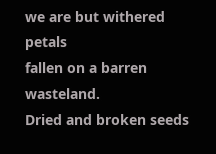we are but withered petals
fallen on a barren wasteland.
Dried and broken seeds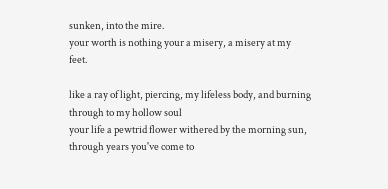sunken, into the mire.
your worth is nothing your a misery, a misery at my feet.

like a ray of light, piercing, my lifeless body, and burning through to my hollow soul
your life a pewtrid flower withered by the morning sun,
through years you've come to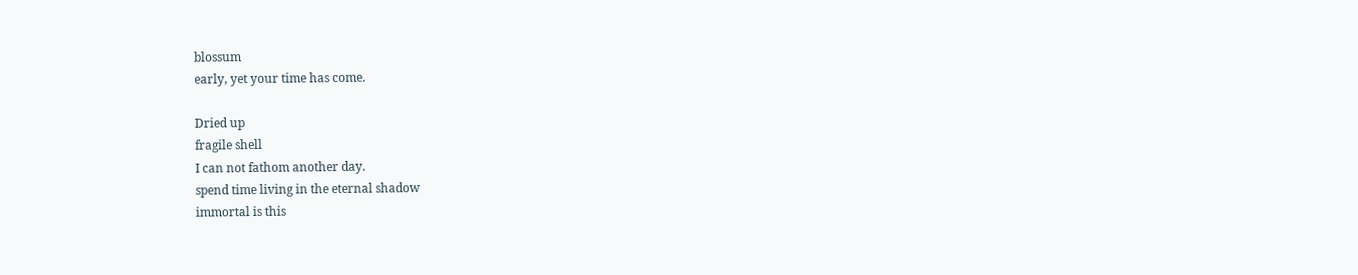blossum
early, yet your time has come.

Dried up
fragile shell
I can not fathom another day.
spend time living in the eternal shadow
immortal is this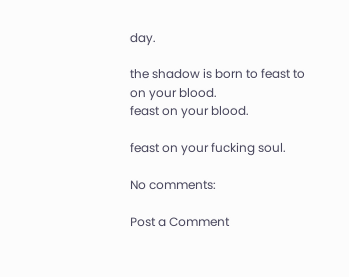day.

the shadow is born to feast to on your blood.
feast on your blood.

feast on your fucking soul.

No comments:

Post a Comment